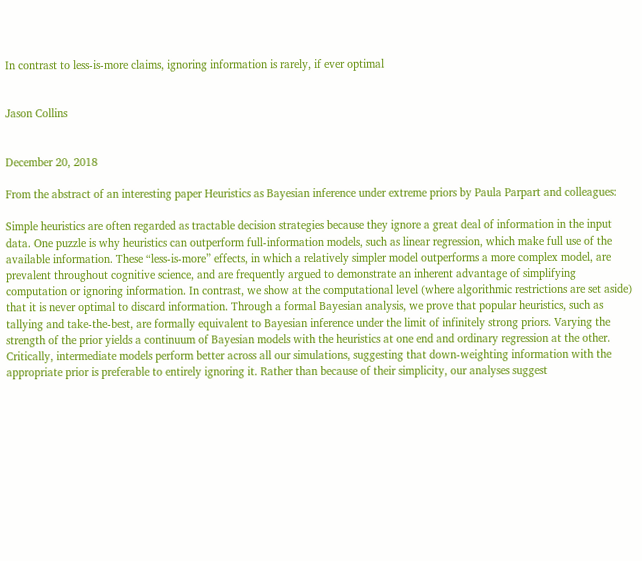In contrast to less-is-more claims, ignoring information is rarely, if ever optimal


Jason Collins


December 20, 2018

From the abstract of an interesting paper Heuristics as Bayesian inference under extreme priors by Paula Parpart and colleagues:

Simple heuristics are often regarded as tractable decision strategies because they ignore a great deal of information in the input data. One puzzle is why heuristics can outperform full-information models, such as linear regression, which make full use of the available information. These “less-is-more” effects, in which a relatively simpler model outperforms a more complex model, are prevalent throughout cognitive science, and are frequently argued to demonstrate an inherent advantage of simplifying computation or ignoring information. In contrast, we show at the computational level (where algorithmic restrictions are set aside) that it is never optimal to discard information. Through a formal Bayesian analysis, we prove that popular heuristics, such as tallying and take-the-best, are formally equivalent to Bayesian inference under the limit of infinitely strong priors. Varying the strength of the prior yields a continuum of Bayesian models with the heuristics at one end and ordinary regression at the other. Critically, intermediate models perform better across all our simulations, suggesting that down-weighting information with the appropriate prior is preferable to entirely ignoring it. Rather than because of their simplicity, our analyses suggest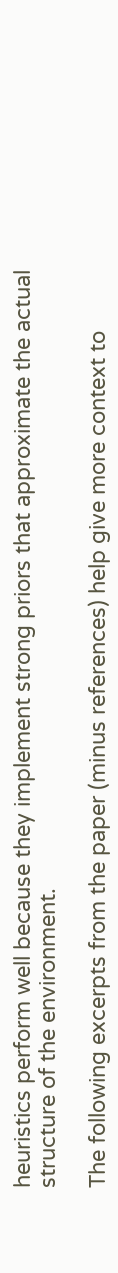heuristics perform well because they implement strong priors that approximate the actual structure of the environment.

The following excerpts from the paper (minus references) help give more context to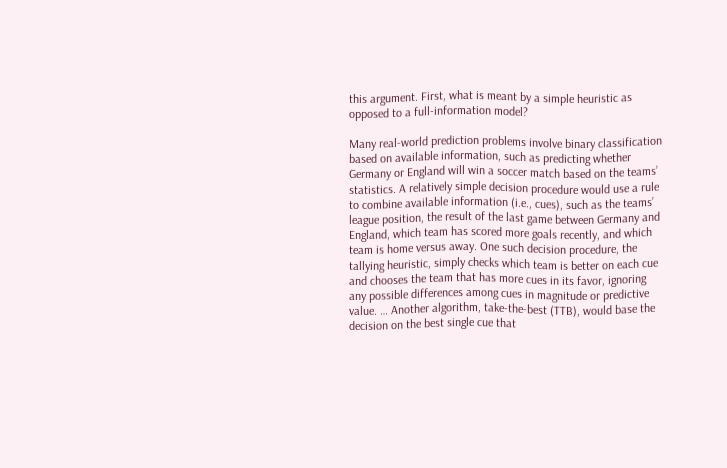this argument. First, what is meant by a simple heuristic as opposed to a full-information model?

Many real-world prediction problems involve binary classification based on available information, such as predicting whether Germany or England will win a soccer match based on the teams’ statistics. A relatively simple decision procedure would use a rule to combine available information (i.e., cues), such as the teams’ league position, the result of the last game between Germany and England, which team has scored more goals recently, and which team is home versus away. One such decision procedure, the tallying heuristic, simply checks which team is better on each cue and chooses the team that has more cues in its favor, ignoring any possible differences among cues in magnitude or predictive value. … Another algorithm, take-the-best (TTB), would base the decision on the best single cue that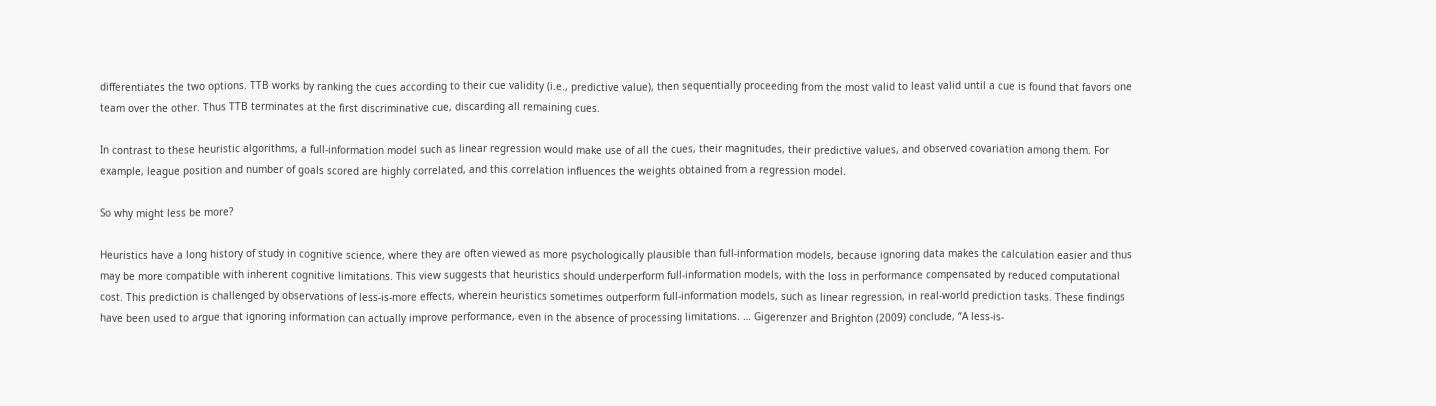differentiates the two options. TTB works by ranking the cues according to their cue validity (i.e., predictive value), then sequentially proceeding from the most valid to least valid until a cue is found that favors one team over the other. Thus TTB terminates at the first discriminative cue, discarding all remaining cues.

In contrast to these heuristic algorithms, a full-information model such as linear regression would make use of all the cues, their magnitudes, their predictive values, and observed covariation among them. For example, league position and number of goals scored are highly correlated, and this correlation influences the weights obtained from a regression model.

So why might less be more?

Heuristics have a long history of study in cognitive science, where they are often viewed as more psychologically plausible than full-information models, because ignoring data makes the calculation easier and thus may be more compatible with inherent cognitive limitations. This view suggests that heuristics should underperform full-information models, with the loss in performance compensated by reduced computational cost. This prediction is challenged by observations of less-is-more effects, wherein heuristics sometimes outperform full-information models, such as linear regression, in real-world prediction tasks. These findings have been used to argue that ignoring information can actually improve performance, even in the absence of processing limitations. … Gigerenzer and Brighton (2009) conclude, “A less-is-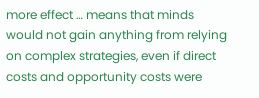more effect … means that minds would not gain anything from relying on complex strategies, even if direct costs and opportunity costs were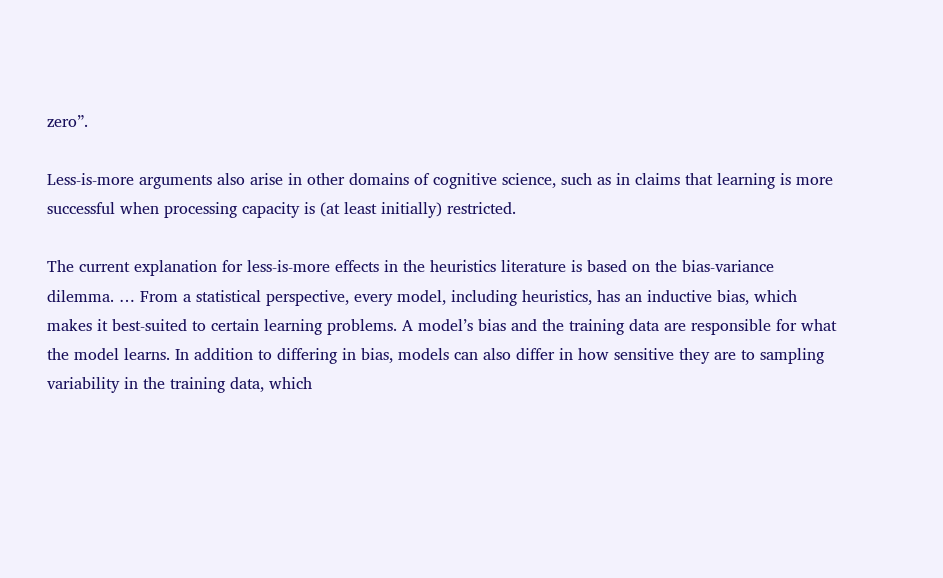zero”.

Less-is-more arguments also arise in other domains of cognitive science, such as in claims that learning is more successful when processing capacity is (at least initially) restricted.

The current explanation for less-is-more effects in the heuristics literature is based on the bias-variance dilemma. … From a statistical perspective, every model, including heuristics, has an inductive bias, which makes it best-suited to certain learning problems. A model’s bias and the training data are responsible for what the model learns. In addition to differing in bias, models can also differ in how sensitive they are to sampling variability in the training data, which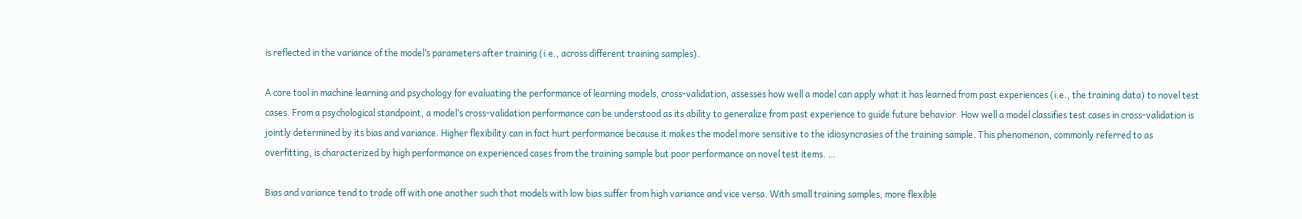is reflected in the variance of the model’s parameters after training (i.e., across different training samples).

A core tool in machine learning and psychology for evaluating the performance of learning models, cross-validation, assesses how well a model can apply what it has learned from past experiences (i.e., the training data) to novel test cases. From a psychological standpoint, a model’s cross-validation performance can be understood as its ability to generalize from past experience to guide future behavior. How well a model classifies test cases in cross-validation is jointly determined by its bias and variance. Higher flexibility can in fact hurt performance because it makes the model more sensitive to the idiosyncrasies of the training sample. This phenomenon, commonly referred to as overfitting, is characterized by high performance on experienced cases from the training sample but poor performance on novel test items. …

Bias and variance tend to trade off with one another such that models with low bias suffer from high variance and vice versa. With small training samples, more flexible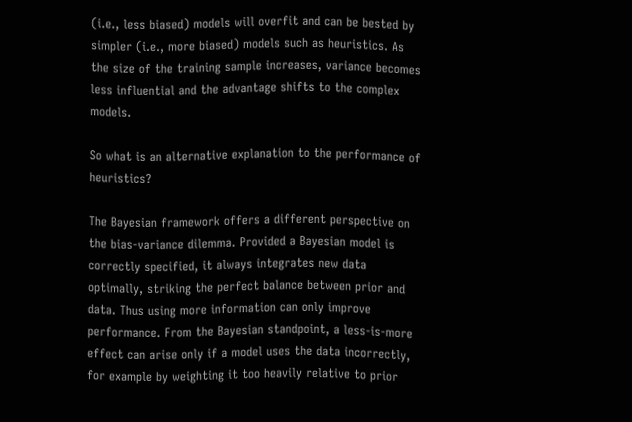(i.e., less biased) models will overfit and can be bested by simpler (i.e., more biased) models such as heuristics. As the size of the training sample increases, variance becomes less influential and the advantage shifts to the complex models.

So what is an alternative explanation to the performance of heuristics?

The Bayesian framework offers a different perspective on the bias-variance dilemma. Provided a Bayesian model is correctly specified, it always integrates new data optimally, striking the perfect balance between prior and data. Thus using more information can only improve performance. From the Bayesian standpoint, a less-is-more effect can arise only if a model uses the data incorrectly, for example by weighting it too heavily relative to prior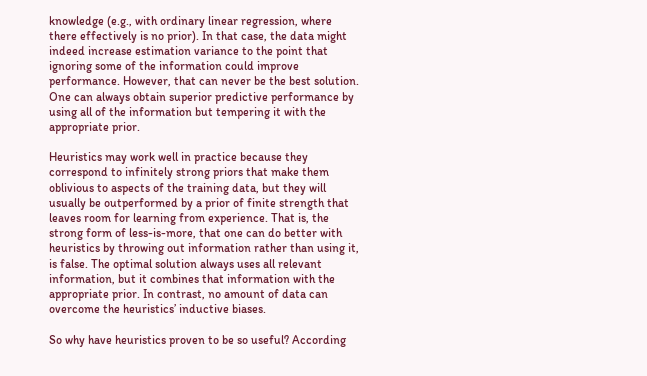knowledge (e.g., with ordinary linear regression, where there effectively is no prior). In that case, the data might indeed increase estimation variance to the point that ignoring some of the information could improve performance. However, that can never be the best solution. One can always obtain superior predictive performance by using all of the information but tempering it with the appropriate prior.

Heuristics may work well in practice because they correspond to infinitely strong priors that make them oblivious to aspects of the training data, but they will usually be outperformed by a prior of finite strength that leaves room for learning from experience. That is, the strong form of less-is-more, that one can do better with heuristics by throwing out information rather than using it, is false. The optimal solution always uses all relevant information, but it combines that information with the appropriate prior. In contrast, no amount of data can overcome the heuristics’ inductive biases.

So why have heuristics proven to be so useful? According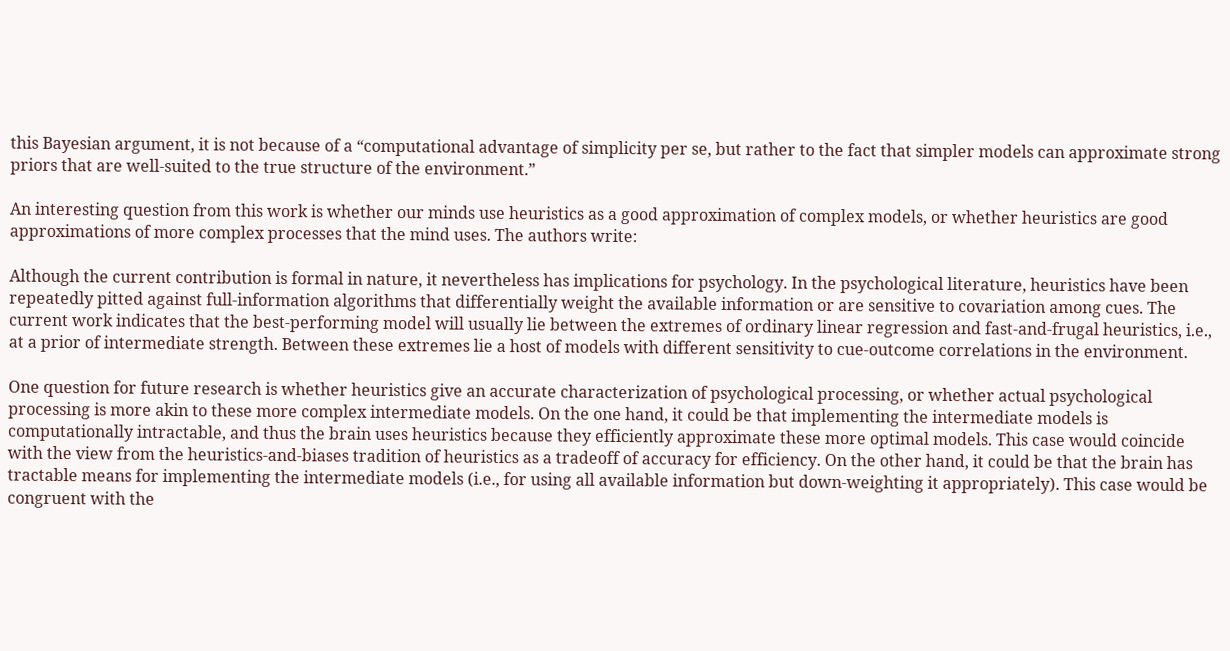this Bayesian argument, it is not because of a “computational advantage of simplicity per se, but rather to the fact that simpler models can approximate strong priors that are well-suited to the true structure of the environment.”

An interesting question from this work is whether our minds use heuristics as a good approximation of complex models, or whether heuristics are good approximations of more complex processes that the mind uses. The authors write:

Although the current contribution is formal in nature, it nevertheless has implications for psychology. In the psychological literature, heuristics have been repeatedly pitted against full-information algorithms that differentially weight the available information or are sensitive to covariation among cues. The current work indicates that the best-performing model will usually lie between the extremes of ordinary linear regression and fast-and-frugal heuristics, i.e., at a prior of intermediate strength. Between these extremes lie a host of models with different sensitivity to cue-outcome correlations in the environment.

One question for future research is whether heuristics give an accurate characterization of psychological processing, or whether actual psychological processing is more akin to these more complex intermediate models. On the one hand, it could be that implementing the intermediate models is computationally intractable, and thus the brain uses heuristics because they efficiently approximate these more optimal models. This case would coincide with the view from the heuristics-and-biases tradition of heuristics as a tradeoff of accuracy for efficiency. On the other hand, it could be that the brain has tractable means for implementing the intermediate models (i.e., for using all available information but down-weighting it appropriately). This case would be congruent with the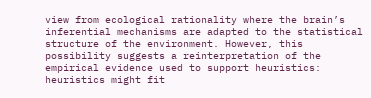view from ecological rationality where the brain’s inferential mechanisms are adapted to the statistical structure of the environment. However, this possibility suggests a reinterpretation of the empirical evidence used to support heuristics: heuristics might fit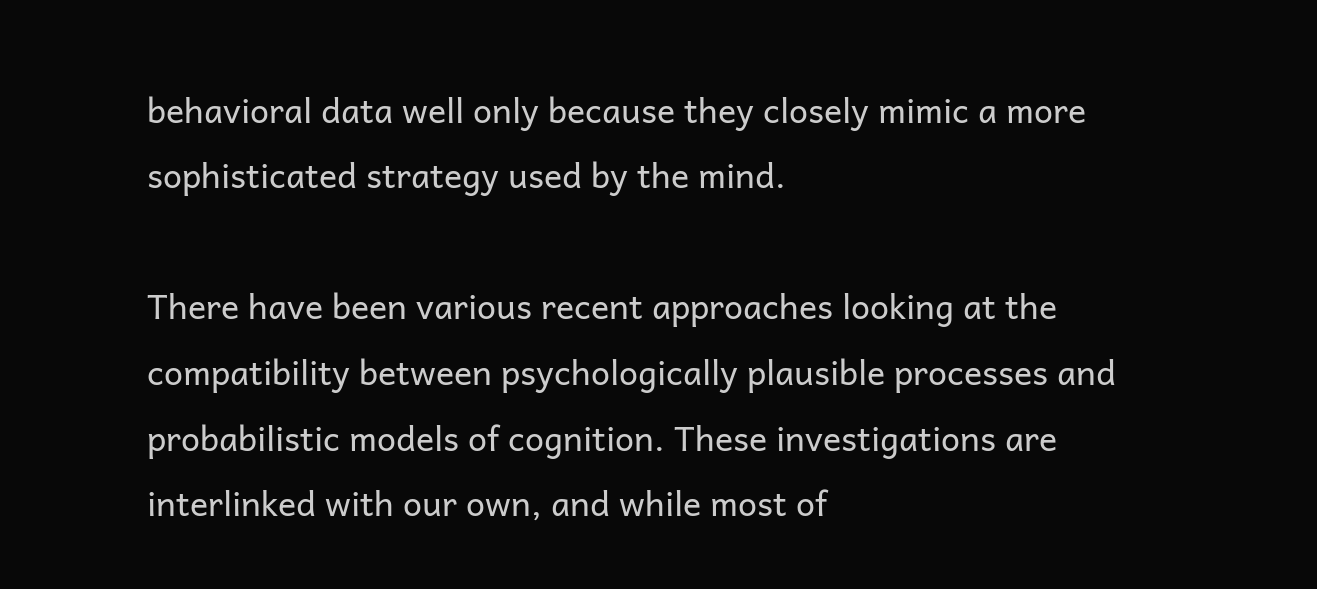behavioral data well only because they closely mimic a more sophisticated strategy used by the mind.

There have been various recent approaches looking at the compatibility between psychologically plausible processes and probabilistic models of cognition. These investigations are interlinked with our own, and while most of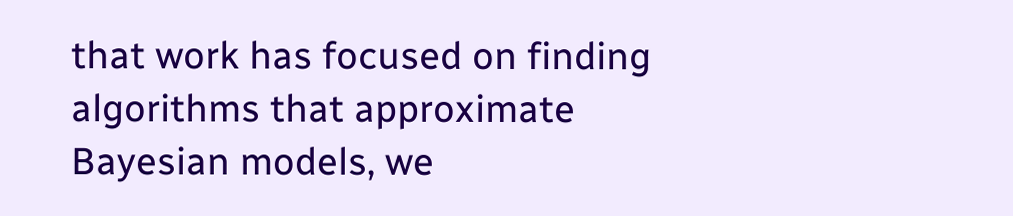that work has focused on finding algorithms that approximate Bayesian models, we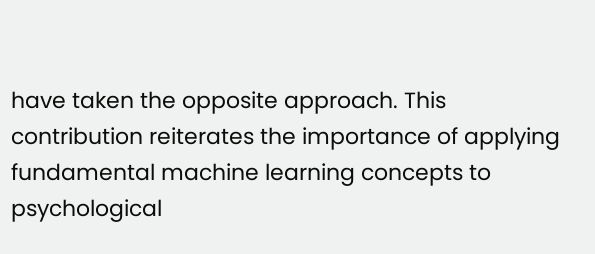have taken the opposite approach. This contribution reiterates the importance of applying fundamental machine learning concepts to psychological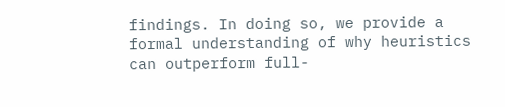findings. In doing so, we provide a formal understanding of why heuristics can outperform full-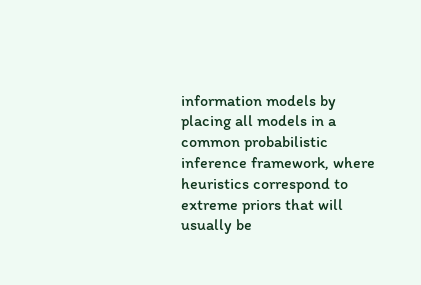information models by placing all models in a common probabilistic inference framework, where heuristics correspond to extreme priors that will usually be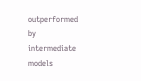outperformed by intermediate models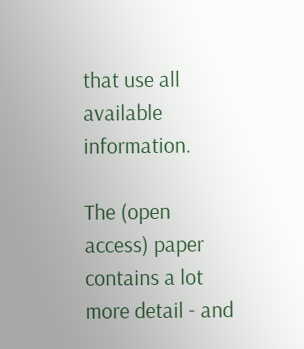that use all available information.

The (open access) paper contains a lot more detail - and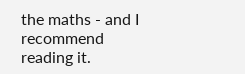the maths - and I recommend reading it.